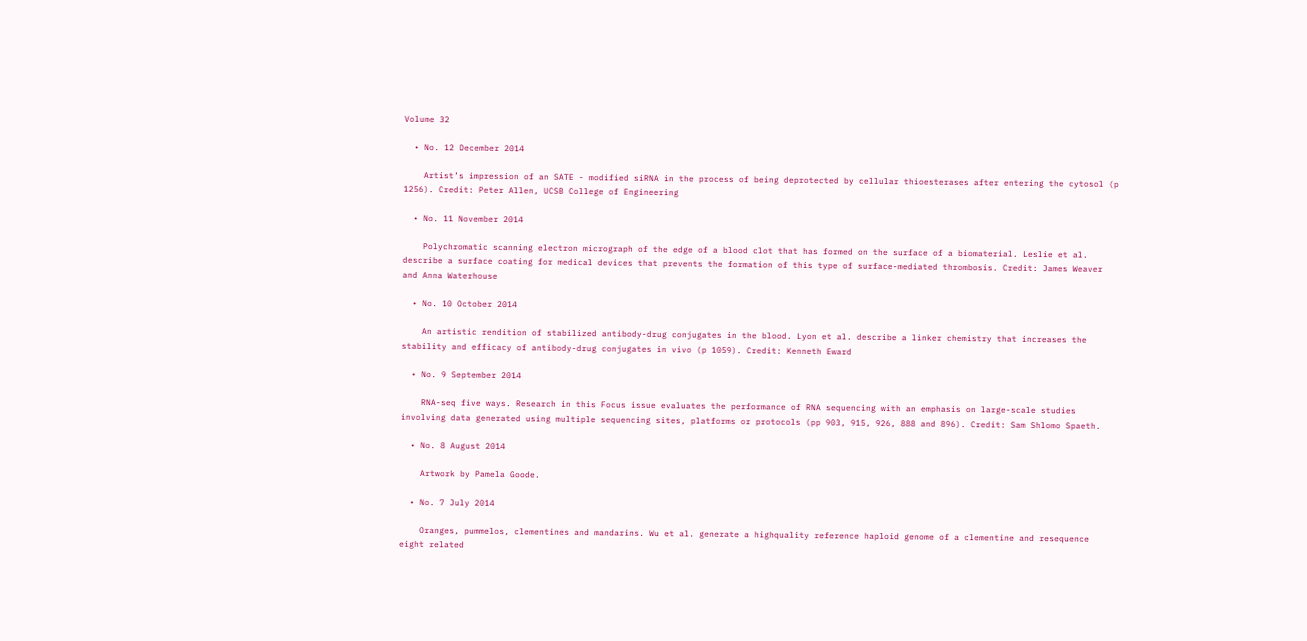Volume 32

  • No. 12 December 2014

    Artist’s impression of an SATE - modified siRNA in the process of being deprotected by cellular thioesterases after entering the cytosol (p 1256). Credit: Peter Allen, UCSB College of Engineering

  • No. 11 November 2014

    Polychromatic scanning electron micrograph of the edge of a blood clot that has formed on the surface of a biomaterial. Leslie et al. describe a surface coating for medical devices that prevents the formation of this type of surface-mediated thrombosis. Credit: James Weaver and Anna Waterhouse

  • No. 10 October 2014

    An artistic rendition of stabilized antibody-drug conjugates in the blood. Lyon et al. describe a linker chemistry that increases the stability and efficacy of antibody-drug conjugates in vivo (p 1059). Credit: Kenneth Eward

  • No. 9 September 2014

    RNA-seq five ways. Research in this Focus issue evaluates the performance of RNA sequencing with an emphasis on large-scale studies involving data generated using multiple sequencing sites, platforms or protocols (pp 903, 915, 926, 888 and 896). Credit: Sam Shlomo Spaeth.

  • No. 8 August 2014

    Artwork by Pamela Goode.

  • No. 7 July 2014

    Oranges, pummelos, clementines and mandarins. Wu et al. generate a highquality reference haploid genome of a clementine and resequence eight related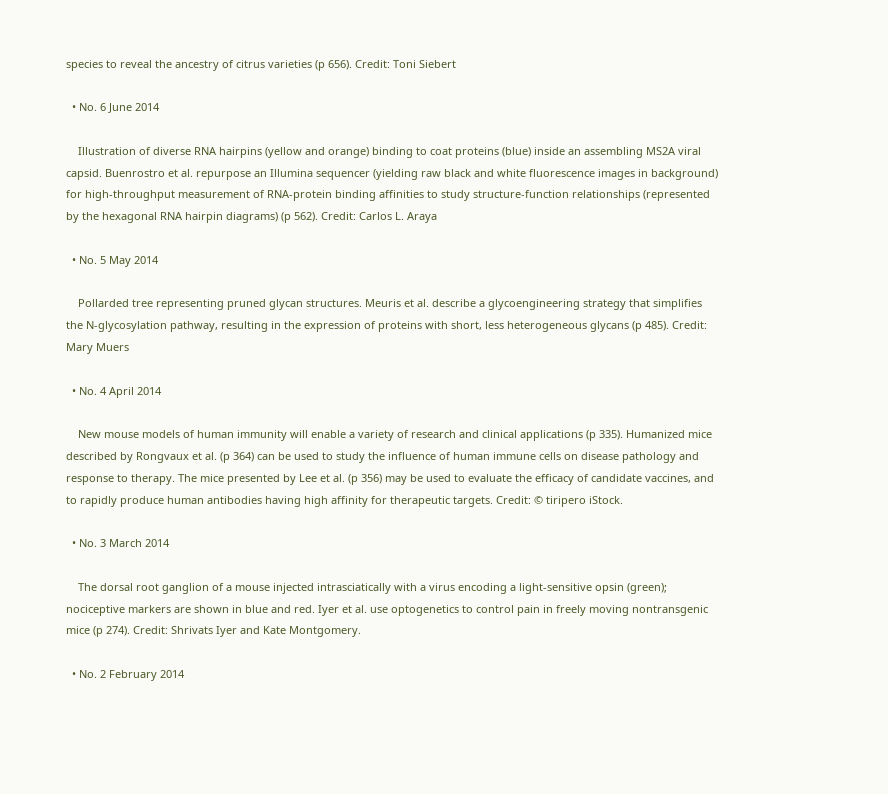species to reveal the ancestry of citrus varieties (p 656). Credit: Toni Siebert

  • No. 6 June 2014

    Illustration of diverse RNA hairpins (yellow and orange) binding to coat proteins (blue) inside an assembling MS2A viral capsid. Buenrostro et al. repurpose an Illumina sequencer (yielding raw black and white fluorescence images in background) for high-throughput measurement of RNA-protein binding affinities to study structure-function relationships (represented by the hexagonal RNA hairpin diagrams) (p 562). Credit: Carlos L. Araya

  • No. 5 May 2014

    Pollarded tree representing pruned glycan structures. Meuris et al. describe a glycoengineering strategy that simplifies the N-glycosylation pathway, resulting in the expression of proteins with short, less heterogeneous glycans (p 485). Credit: Mary Muers

  • No. 4 April 2014

    New mouse models of human immunity will enable a variety of research and clinical applications (p 335). Humanized mice described by Rongvaux et al. (p 364) can be used to study the influence of human immune cells on disease pathology and response to therapy. The mice presented by Lee et al. (p 356) may be used to evaluate the efficacy of candidate vaccines, and to rapidly produce human antibodies having high affinity for therapeutic targets. Credit: © tiripero iStock.

  • No. 3 March 2014

    The dorsal root ganglion of a mouse injected intrasciatically with a virus encoding a light-sensitive opsin (green); nociceptive markers are shown in blue and red. Iyer et al. use optogenetics to control pain in freely moving nontransgenic mice (p 274). Credit: Shrivats Iyer and Kate Montgomery.

  • No. 2 February 2014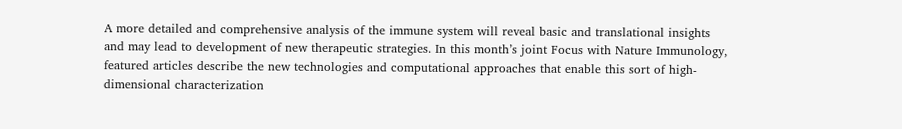A more detailed and comprehensive analysis of the immune system will reveal basic and translational insights and may lead to development of new therapeutic strategies. In this month’s joint Focus with Nature Immunology, featured articles describe the new technologies and computational approaches that enable this sort of high-dimensional characterization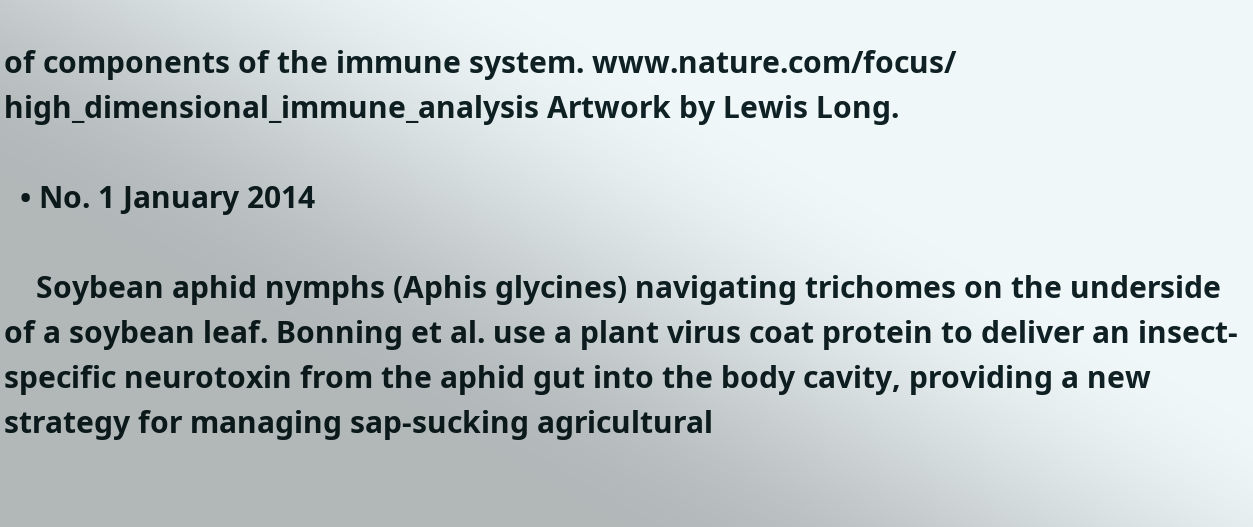of components of the immune system. www.nature.com/focus/ high_dimensional_immune_analysis Artwork by Lewis Long.

  • No. 1 January 2014

    Soybean aphid nymphs (Aphis glycines) navigating trichomes on the underside of a soybean leaf. Bonning et al. use a plant virus coat protein to deliver an insect-specific neurotoxin from the aphid gut into the body cavity, providing a new strategy for managing sap-sucking agricultural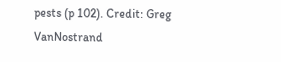pests (p 102). Credit: Greg VanNostrand